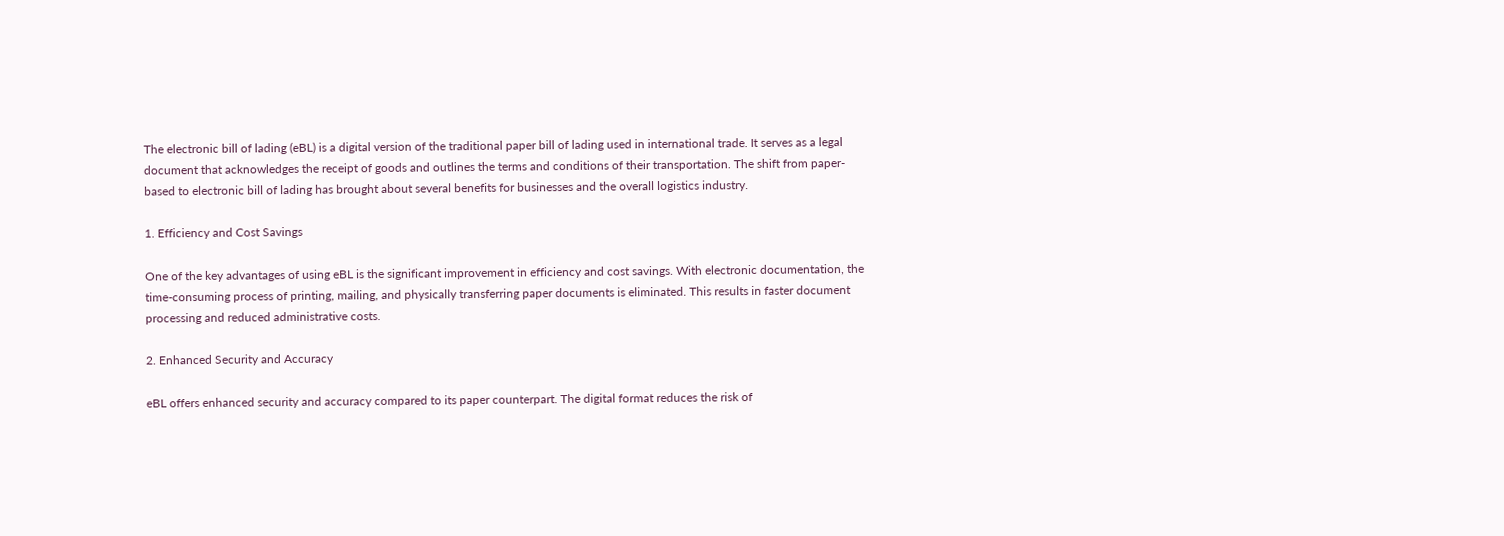The electronic bill of lading (eBL) is a digital version of the traditional paper bill of lading used in international trade. It serves as a legal document that acknowledges the receipt of goods and outlines the terms and conditions of their transportation. The shift from paper-based to electronic bill of lading has brought about several benefits for businesses and the overall logistics industry.

1. Efficiency and Cost Savings

One of the key advantages of using eBL is the significant improvement in efficiency and cost savings. With electronic documentation, the time-consuming process of printing, mailing, and physically transferring paper documents is eliminated. This results in faster document processing and reduced administrative costs.

2. Enhanced Security and Accuracy

eBL offers enhanced security and accuracy compared to its paper counterpart. The digital format reduces the risk of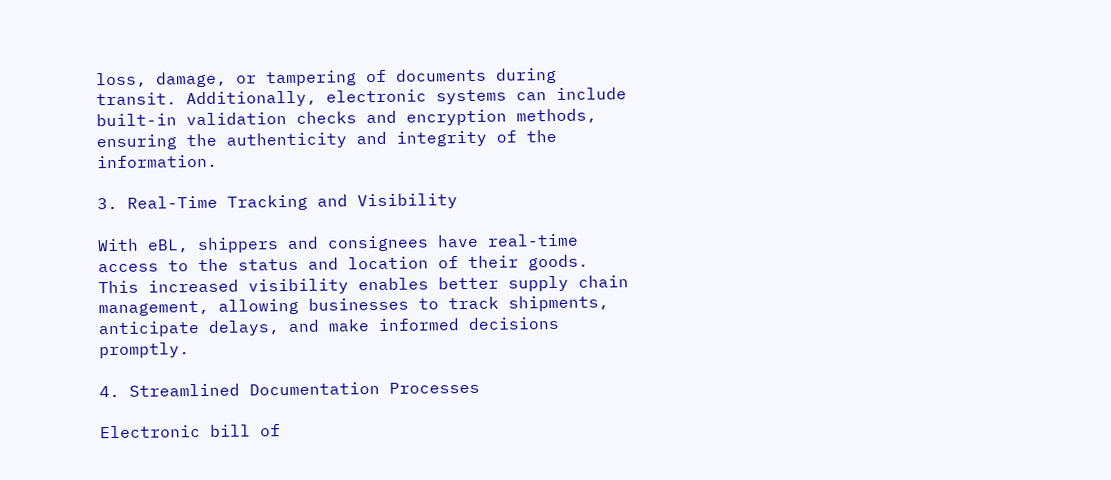loss, damage, or tampering of documents during transit. Additionally, electronic systems can include built-in validation checks and encryption methods, ensuring the authenticity and integrity of the information.

3. Real-Time Tracking and Visibility

With eBL, shippers and consignees have real-time access to the status and location of their goods. This increased visibility enables better supply chain management, allowing businesses to track shipments, anticipate delays, and make informed decisions promptly.

4. Streamlined Documentation Processes

Electronic bill of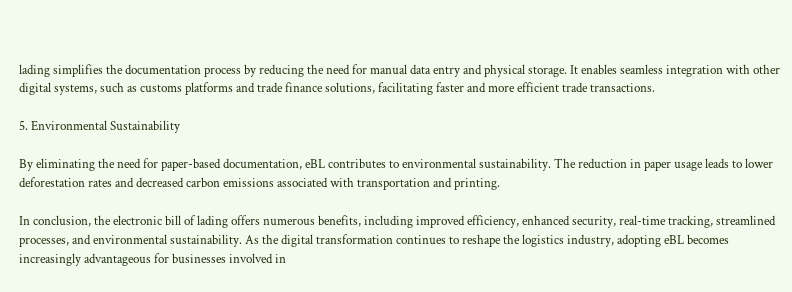lading simplifies the documentation process by reducing the need for manual data entry and physical storage. It enables seamless integration with other digital systems, such as customs platforms and trade finance solutions, facilitating faster and more efficient trade transactions.

5. Environmental Sustainability

By eliminating the need for paper-based documentation, eBL contributes to environmental sustainability. The reduction in paper usage leads to lower deforestation rates and decreased carbon emissions associated with transportation and printing.

In conclusion, the electronic bill of lading offers numerous benefits, including improved efficiency, enhanced security, real-time tracking, streamlined processes, and environmental sustainability. As the digital transformation continues to reshape the logistics industry, adopting eBL becomes increasingly advantageous for businesses involved in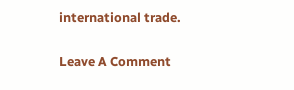international trade.

Leave A Comment